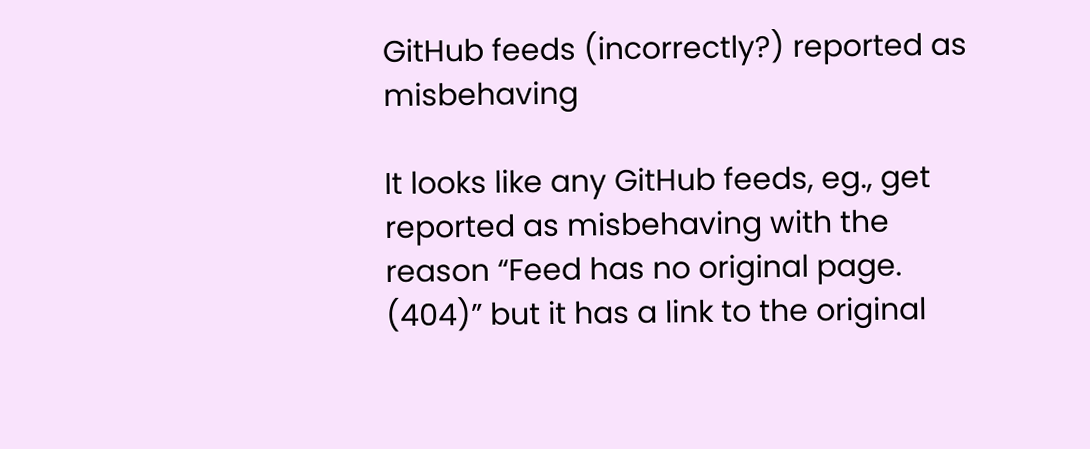GitHub feeds (incorrectly?) reported as misbehaving

It looks like any GitHub feeds, eg., get reported as misbehaving with the reason “Feed has no original page. (404)” but it has a link to the original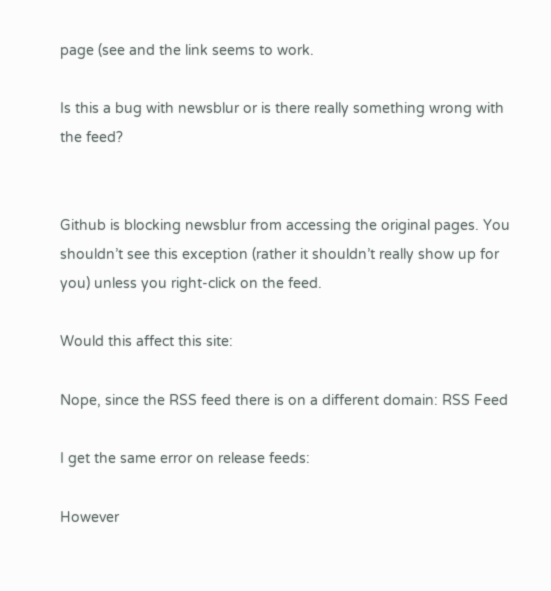page (see and the link seems to work.

Is this a bug with newsblur or is there really something wrong with the feed?


Github is blocking newsblur from accessing the original pages. You shouldn’t see this exception (rather it shouldn’t really show up for you) unless you right-click on the feed.

Would this affect this site:

Nope, since the RSS feed there is on a different domain: RSS Feed

I get the same error on release feeds:

However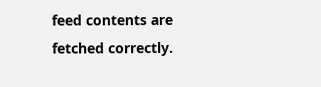feed contents are fetched correctly.